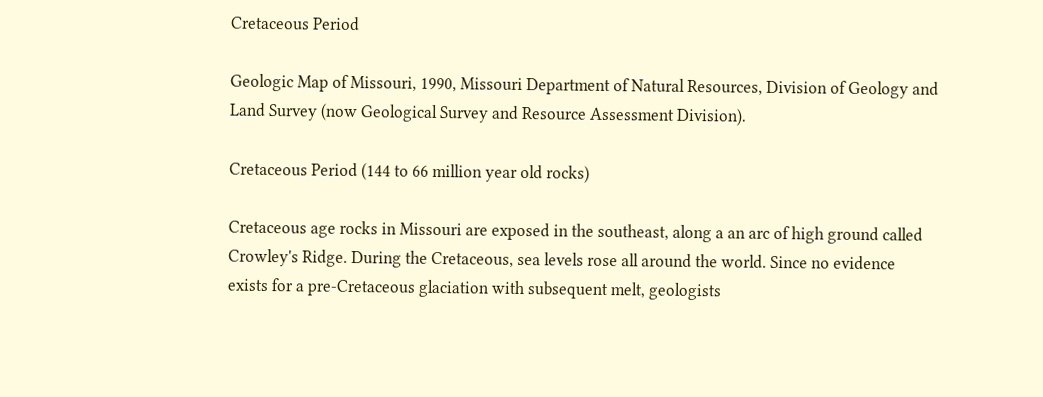Cretaceous Period

Geologic Map of Missouri, 1990, Missouri Department of Natural Resources, Division of Geology and Land Survey (now Geological Survey and Resource Assessment Division).

Cretaceous Period (144 to 66 million year old rocks)

Cretaceous age rocks in Missouri are exposed in the southeast, along a an arc of high ground called Crowley's Ridge. During the Cretaceous, sea levels rose all around the world. Since no evidence exists for a pre-Cretaceous glaciation with subsequent melt, geologists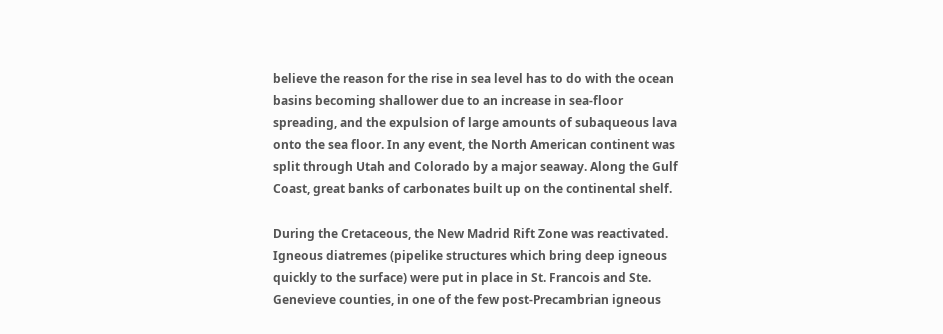believe the reason for the rise in sea level has to do with the ocean basins becoming shallower due to an increase in sea-floor spreading, and the expulsion of large amounts of subaqueous lava onto the sea floor. In any event, the North American continent was split through Utah and Colorado by a major seaway. Along the Gulf Coast, great banks of carbonates built up on the continental shelf.

During the Cretaceous, the New Madrid Rift Zone was reactivated. Igneous diatremes (pipelike structures which bring deep igneous quickly to the surface) were put in place in St. Francois and Ste. Genevieve counties, in one of the few post-Precambrian igneous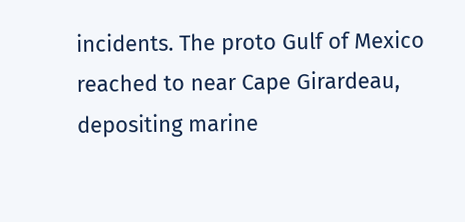incidents. The proto Gulf of Mexico reached to near Cape Girardeau, depositing marine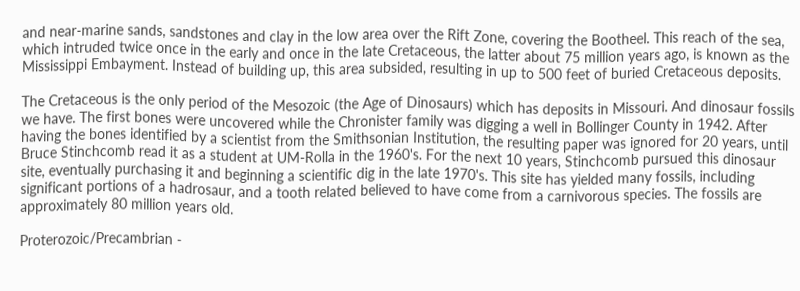and near-marine sands, sandstones and clay in the low area over the Rift Zone, covering the Bootheel. This reach of the sea, which intruded twice once in the early and once in the late Cretaceous, the latter about 75 million years ago, is known as the Mississippi Embayment. Instead of building up, this area subsided, resulting in up to 500 feet of buried Cretaceous deposits.

The Cretaceous is the only period of the Mesozoic (the Age of Dinosaurs) which has deposits in Missouri. And dinosaur fossils we have. The first bones were uncovered while the Chronister family was digging a well in Bollinger County in 1942. After having the bones identified by a scientist from the Smithsonian Institution, the resulting paper was ignored for 20 years, until Bruce Stinchcomb read it as a student at UM-Rolla in the 1960's. For the next 10 years, Stinchcomb pursued this dinosaur site, eventually purchasing it and beginning a scientific dig in the late 1970's. This site has yielded many fossils, including significant portions of a hadrosaur, and a tooth related believed to have come from a carnivorous species. The fossils are approximately 80 million years old.

Proterozoic/Precambrian -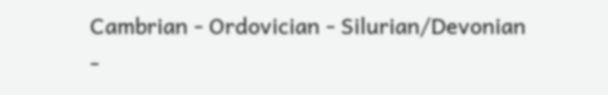Cambrian - Ordovician - Silurian/Devonian
-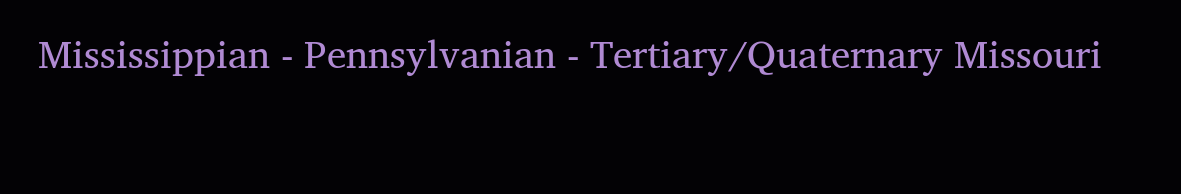Mississippian - Pennsylvanian - Tertiary/Quaternary Missouri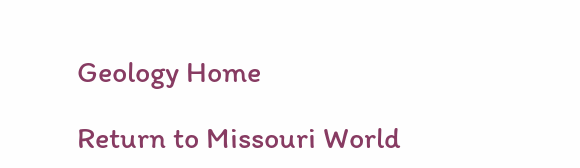Geology Home

Return to Missouri World